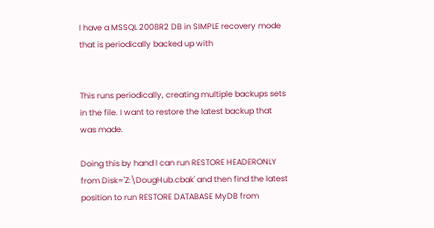I have a MSSQL 2008R2 DB in SIMPLE recovery mode that is periodically backed up with


This runs periodically, creating multiple backups sets in the file. I want to restore the latest backup that was made.

Doing this by hand I can run RESTORE HEADERONLY from Disk='Z:\DougHub.cbak' and then find the latest position to run RESTORE DATABASE MyDB from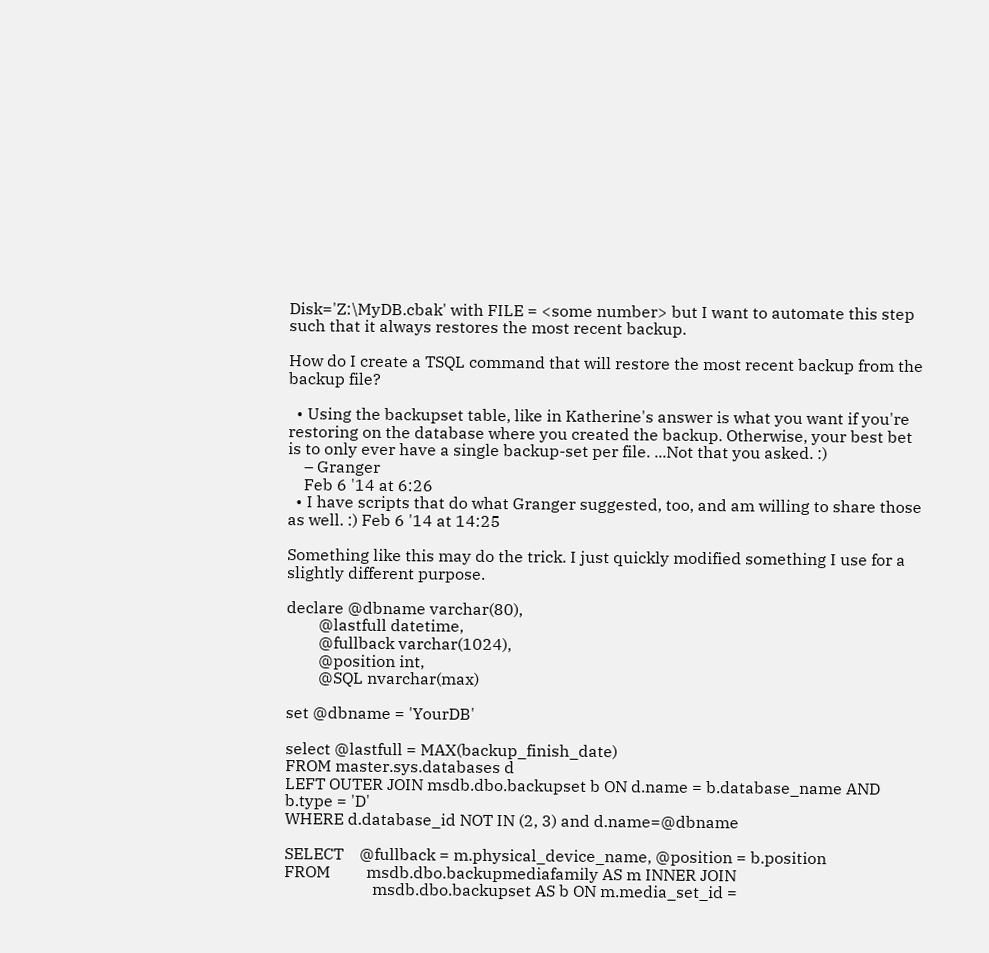Disk='Z:\MyDB.cbak' with FILE = <some number> but I want to automate this step such that it always restores the most recent backup.

How do I create a TSQL command that will restore the most recent backup from the backup file?

  • Using the backupset table, like in Katherine's answer is what you want if you're restoring on the database where you created the backup. Otherwise, your best bet is to only ever have a single backup-set per file. ...Not that you asked. :)
    – Granger
    Feb 6 '14 at 6:26
  • I have scripts that do what Granger suggested, too, and am willing to share those as well. :) Feb 6 '14 at 14:25

Something like this may do the trick. I just quickly modified something I use for a slightly different purpose.

declare @dbname varchar(80),
        @lastfull datetime,
        @fullback varchar(1024),
        @position int,
        @SQL nvarchar(max)

set @dbname = 'YourDB'

select @lastfull = MAX(backup_finish_date)
FROM master.sys.databases d
LEFT OUTER JOIN msdb.dbo.backupset b ON d.name = b.database_name AND b.type = 'D'
WHERE d.database_id NOT IN (2, 3) and d.name=@dbname

SELECT    @fullback = m.physical_device_name, @position = b.position
FROM         msdb.dbo.backupmediafamily AS m INNER JOIN
                      msdb.dbo.backupset AS b ON m.media_set_id =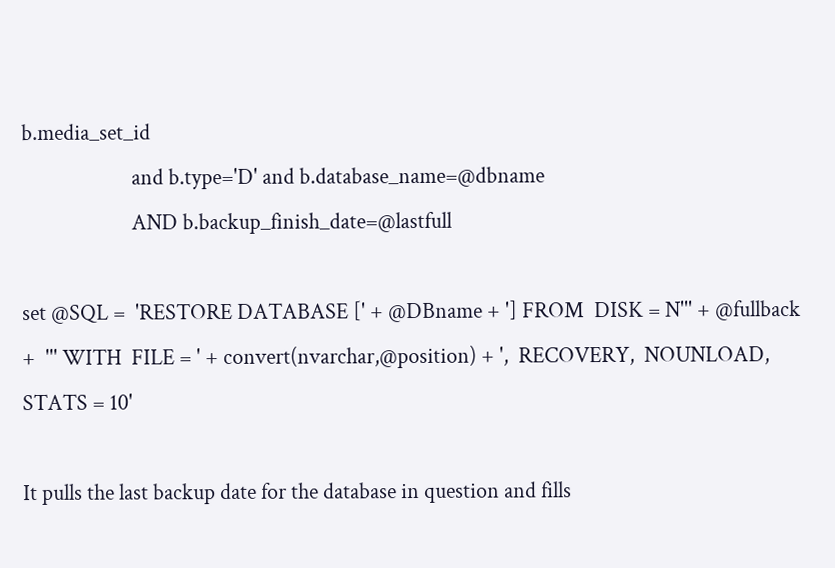b.media_set_id
                      and b.type='D' and b.database_name=@dbname
                      AND b.backup_finish_date=@lastfull

set @SQL =  'RESTORE DATABASE [' + @DBname + '] FROM  DISK = N''' + @fullback +  ''' WITH  FILE = ' + convert(nvarchar,@position) + ',  RECOVERY,  NOUNLOAD,  STATS = 10'

It pulls the last backup date for the database in question and fills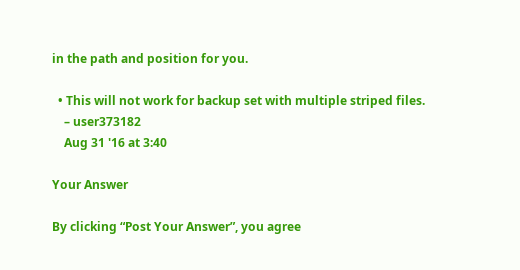in the path and position for you.

  • This will not work for backup set with multiple striped files.
    – user373182
    Aug 31 '16 at 3:40

Your Answer

By clicking “Post Your Answer”, you agree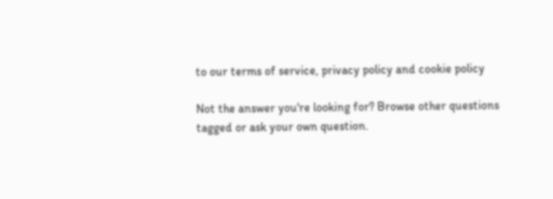to our terms of service, privacy policy and cookie policy

Not the answer you're looking for? Browse other questions tagged or ask your own question.